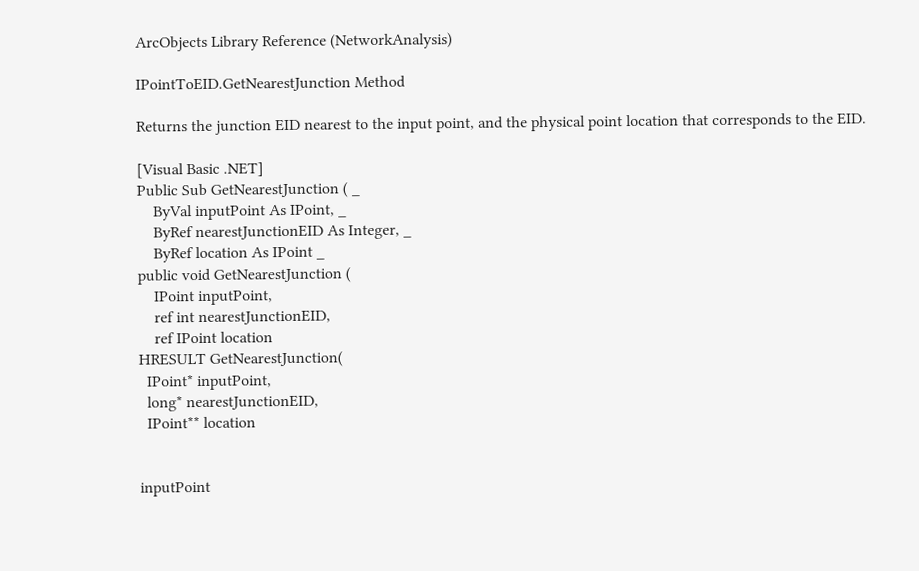ArcObjects Library Reference (NetworkAnalysis)

IPointToEID.GetNearestJunction Method

Returns the junction EID nearest to the input point, and the physical point location that corresponds to the EID.

[Visual Basic .NET]
Public Sub GetNearestJunction ( _
    ByVal inputPoint As IPoint, _
    ByRef nearestJunctionEID As Integer, _
    ByRef location As IPoint _
public void GetNearestJunction (
    IPoint inputPoint,
    ref int nearestJunctionEID,
    ref IPoint location
HRESULT GetNearestJunction(
  IPoint* inputPoint,
  long* nearestJunctionEID,
  IPoint** location


inputPoint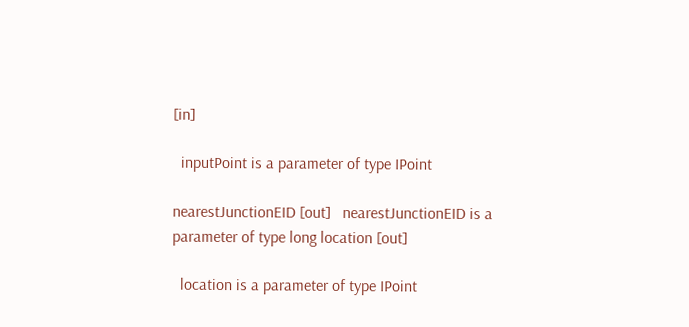[in]

  inputPoint is a parameter of type IPoint

nearestJunctionEID [out]   nearestJunctionEID is a parameter of type long location [out]

  location is a parameter of type IPoint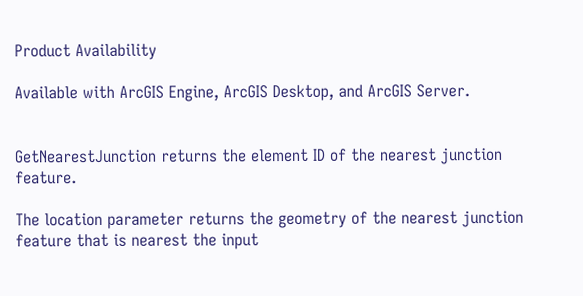Product Availability

Available with ArcGIS Engine, ArcGIS Desktop, and ArcGIS Server.


GetNearestJunction returns the element ID of the nearest junction feature.

The location parameter returns the geometry of the nearest junction feature that is nearest the input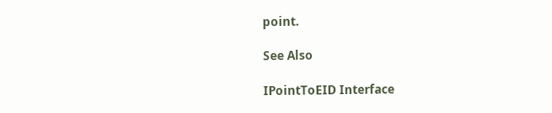point.

See Also

IPointToEID Interface